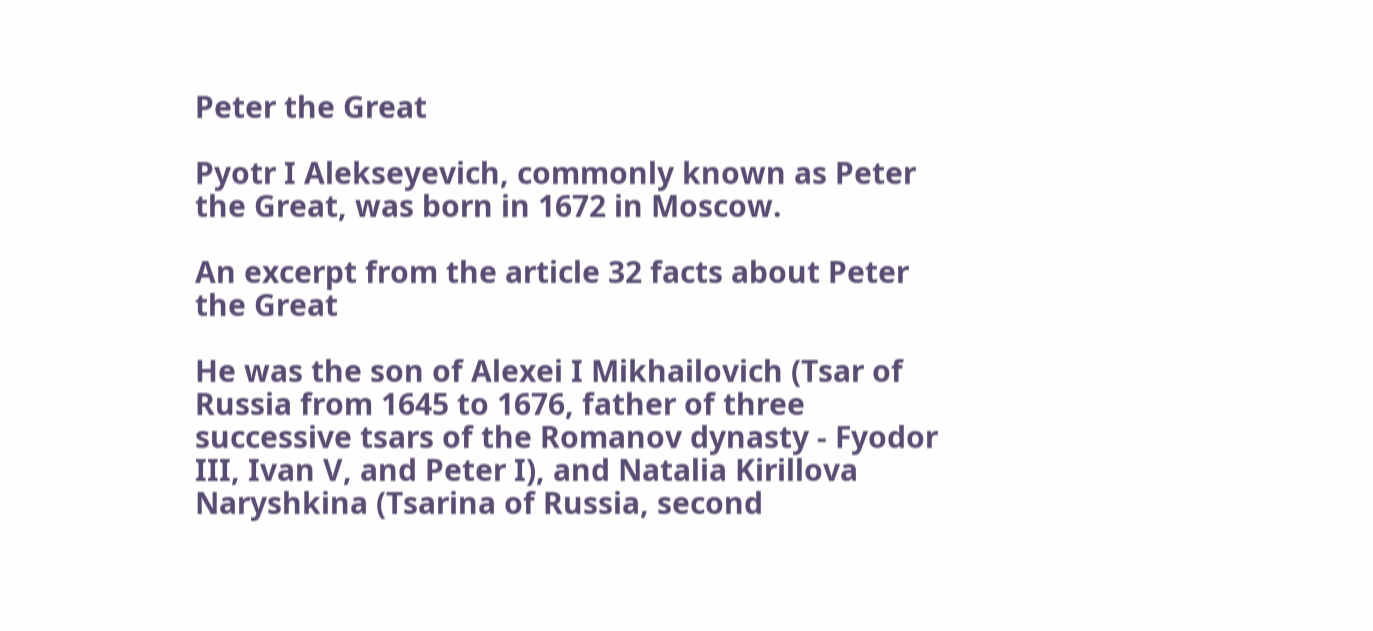Peter the Great

Pyotr I Alekseyevich, commonly known as Peter the Great, was born in 1672 in Moscow.

An excerpt from the article 32 facts about Peter the Great

He was the son of Alexei I Mikhailovich (Tsar of Russia from 1645 to 1676, father of three successive tsars of the Romanov dynasty - Fyodor III, Ivan V, and Peter I), and Natalia Kirillova Naryshkina (Tsarina of Russia, second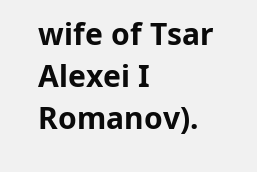wife of Tsar Alexei I Romanov).